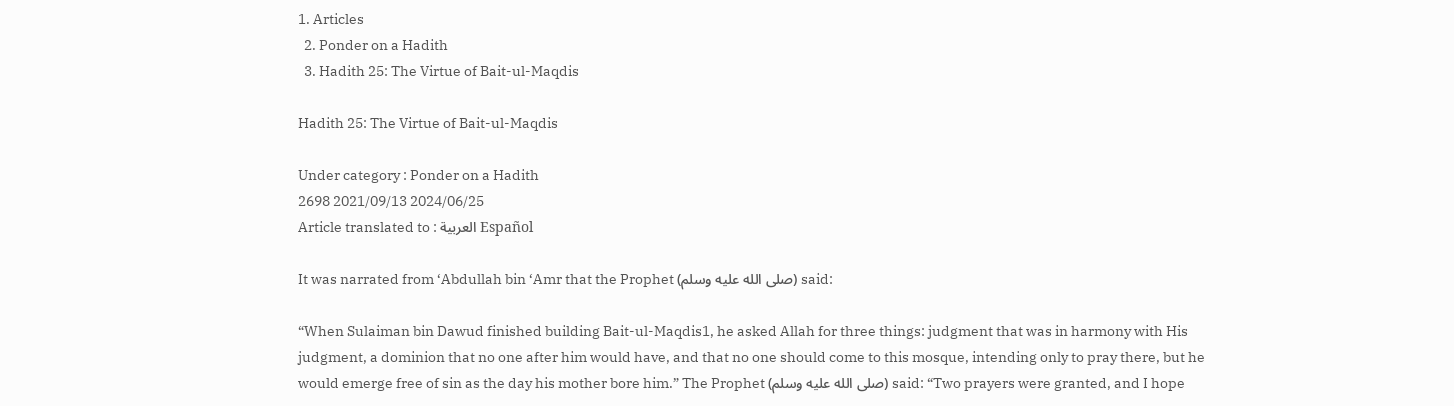1. Articles
  2. Ponder on a Hadith
  3. Hadith 25: The Virtue of Bait-ul-Maqdis

Hadith 25: The Virtue of Bait-ul-Maqdis

Under category : Ponder on a Hadith
2698 2021/09/13 2024/06/25
Article translated to : العربية Español

It was narrated from ‘Abdullah bin ‘Amr that the Prophet (صلى الله عليه وسلم) said:

“When Sulaiman bin Dawud finished building Bait-ul-Maqdis1, he asked Allah for three things: judgment that was in harmony with His judgment, a dominion that no one after him would have, and that no one should come to this mosque, intending only to pray there, but he would emerge free of sin as the day his mother bore him.” The Prophet (صلى الله عليه وسلم) said: “Two prayers were granted, and I hope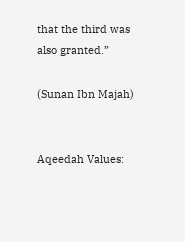that the third was also granted.”

(Sunan Ibn Majah)


Aqeedah Values: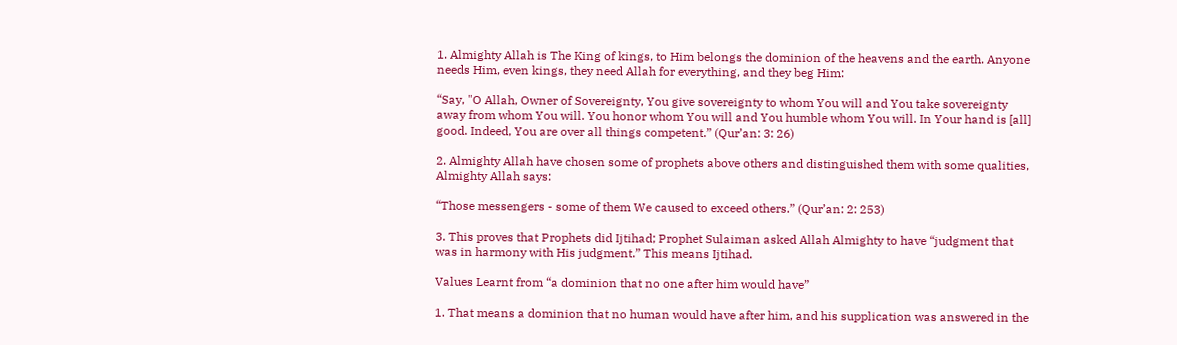1. Almighty Allah is The King of kings, to Him belongs the dominion of the heavens and the earth. Anyone needs Him, even kings, they need Allah for everything, and they beg Him:

“Say, "O Allah, Owner of Sovereignty, You give sovereignty to whom You will and You take sovereignty away from whom You will. You honor whom You will and You humble whom You will. In Your hand is [all] good. Indeed, You are over all things competent.” (Qur’an: 3: 26)

2. Almighty Allah have chosen some of prophets above others and distinguished them with some qualities, Almighty Allah says:

“Those messengers - some of them We caused to exceed others.” (Qur’an: 2: 253)

3. This proves that Prophets did Ijtihad; Prophet Sulaiman asked Allah Almighty to have “judgment that was in harmony with His judgment.” This means Ijtihad.

Values Learnt from “a dominion that no one after him would have”

1. That means a dominion that no human would have after him, and his supplication was answered in the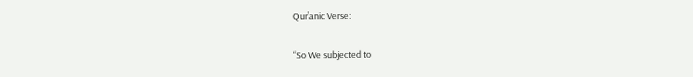Qur’anic Verse:

“So We subjected to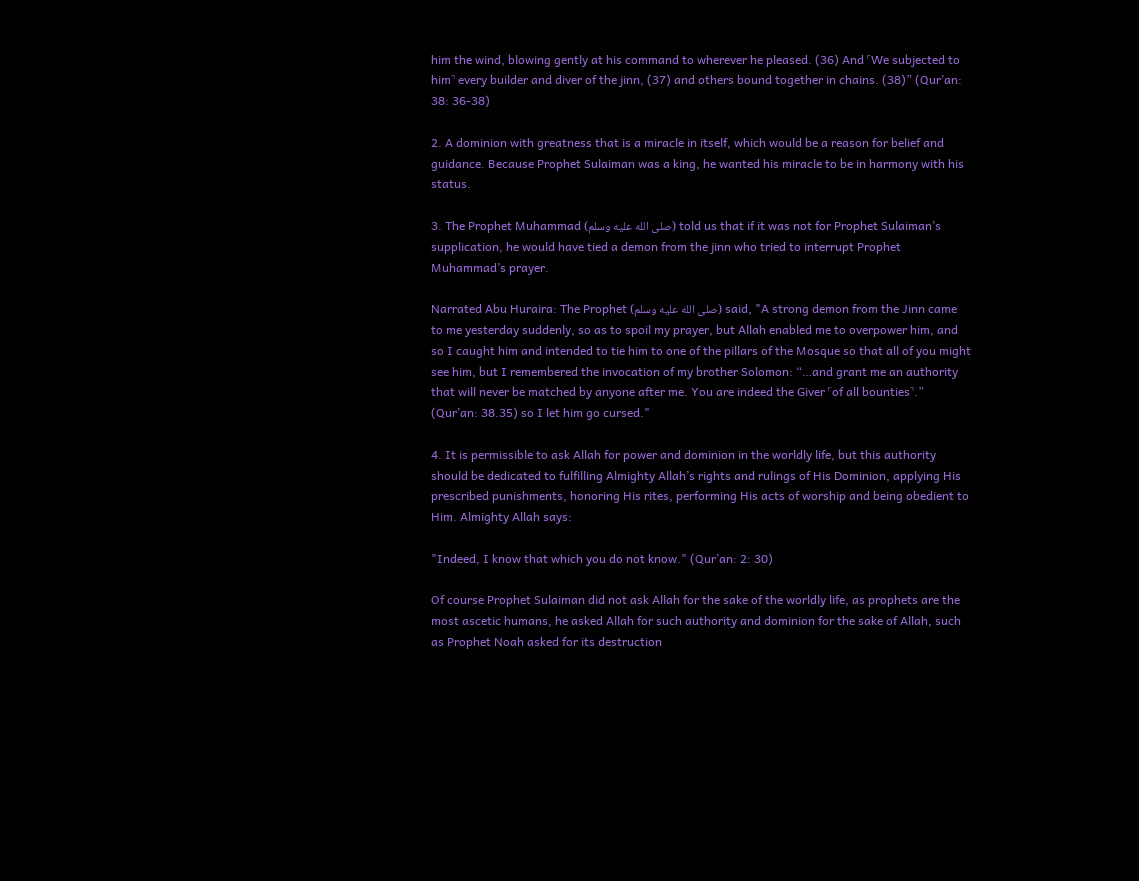him the wind, blowing gently at his command to wherever he pleased. (36) And ˹We subjected to him˺ every builder and diver of the jinn, (37) and others bound together in chains. (38)” (Qur’an: 38: 36-38)

2. A dominion with greatness that is a miracle in itself, which would be a reason for belief and guidance. Because Prophet Sulaiman was a king, he wanted his miracle to be in harmony with his status.

3. The Prophet Muhammad (صلى الله عليه وسلم) told us that if it was not for Prophet Sulaiman’s supplication, he would have tied a demon from the jinn who tried to interrupt Prophet Muhammad’s prayer.

Narrated Abu Huraira: The Prophet (صلى الله عليه وسلم) said, "A strong demon from the Jinn came to me yesterday suddenly, so as to spoil my prayer, but Allah enabled me to overpower him, and so I caught him and intended to tie him to one of the pillars of the Mosque so that all of you might see him, but I remembered the invocation of my brother Solomon: “…and grant me an authority that will never be matched by anyone after me. You are indeed the Giver ˹of all bounties˺.” (Qur’an: 38.35) so I let him go cursed."

4. It is permissible to ask Allah for power and dominion in the worldly life, but this authority should be dedicated to fulfilling Almighty Allah’s rights and rulings of His Dominion, applying His prescribed punishments, honoring His rites, performing His acts of worship and being obedient to Him. Almighty Allah says:

"Indeed, I know that which you do not know." (Qur’an: 2: 30)

Of course Prophet Sulaiman did not ask Allah for the sake of the worldly life, as prophets are the most ascetic humans, he asked Allah for such authority and dominion for the sake of Allah, such as Prophet Noah asked for its destruction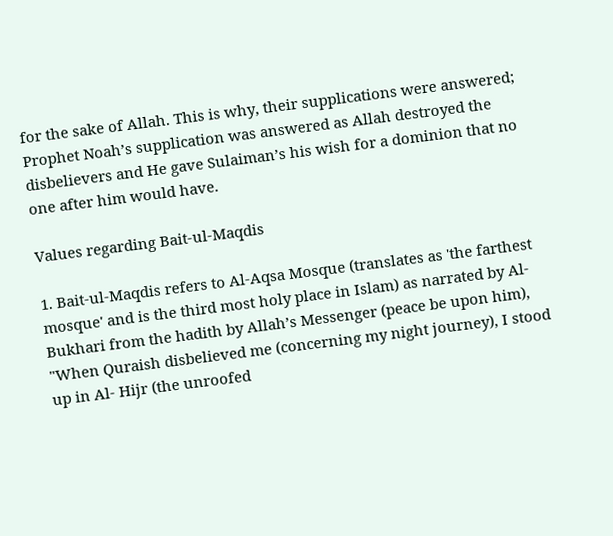for the sake of Allah. This is why, their supplications were answered; Prophet Noah’s supplication was answered as Allah destroyed the disbelievers and He gave Sulaiman’s his wish for a dominion that no one after him would have.

Values regarding Bait-ul-Maqdis

1. Bait-ul-Maqdis refers to Al-Aqsa Mosque (translates as 'the farthest mosque' and is the third most holy place in Islam) as narrated by Al-Bukhari from the hadith by Allah’s Messenger (peace be upon him), "When Quraish disbelieved me (concerning my night journey), I stood up in Al- Hijr (the unroofed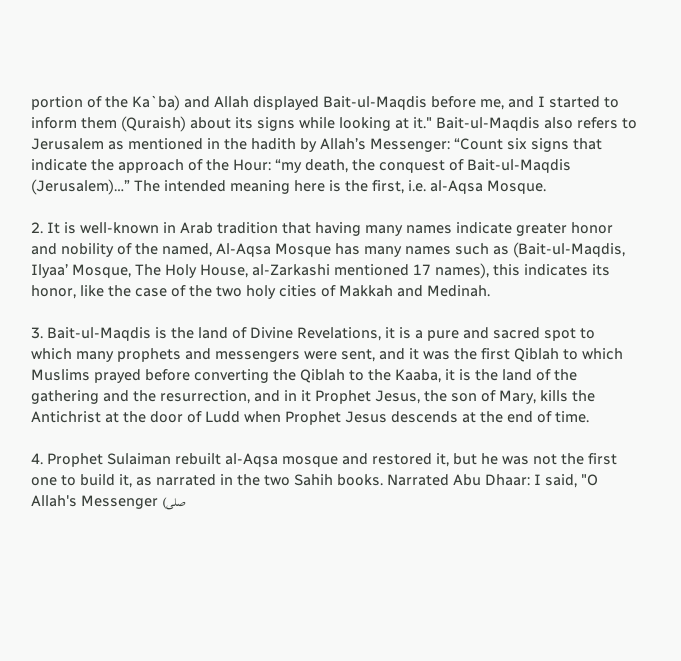portion of the Ka`ba) and Allah displayed Bait-ul-Maqdis before me, and I started to inform them (Quraish) about its signs while looking at it." Bait-ul-Maqdis also refers to Jerusalem as mentioned in the hadith by Allah’s Messenger: “Count six signs that indicate the approach of the Hour: “my death, the conquest of Bait-ul-Maqdis (Jerusalem)…” The intended meaning here is the first, i.e. al-Aqsa Mosque.

2. It is well-known in Arab tradition that having many names indicate greater honor and nobility of the named, Al-Aqsa Mosque has many names such as (Bait-ul-Maqdis, Ilyaa’ Mosque, The Holy House, al-Zarkashi mentioned 17 names), this indicates its honor, like the case of the two holy cities of Makkah and Medinah.

3. Bait-ul-Maqdis is the land of Divine Revelations, it is a pure and sacred spot to which many prophets and messengers were sent, and it was the first Qiblah to which Muslims prayed before converting the Qiblah to the Kaaba, it is the land of the gathering and the resurrection, and in it Prophet Jesus, the son of Mary, kills the Antichrist at the door of Ludd when Prophet Jesus descends at the end of time.

4. Prophet Sulaiman rebuilt al-Aqsa mosque and restored it, but he was not the first one to build it, as narrated in the two Sahih books. Narrated Abu Dhaar: I said, "O Allah's Messenger (صلى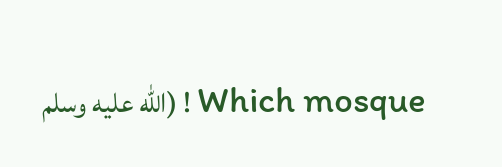الله عليه وسلم) ! Which mosque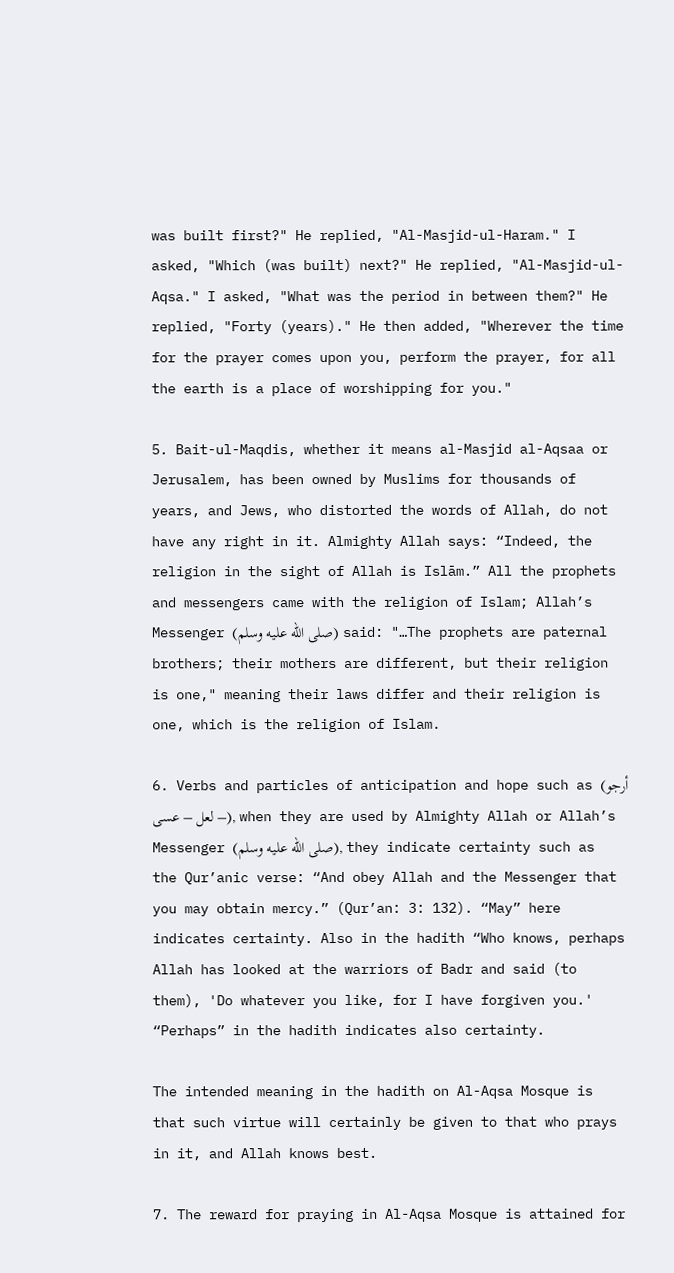was built first?" He replied, "Al-Masjid-ul-Haram." I asked, "Which (was built) next?" He replied, "Al-Masjid-ul-Aqsa." I asked, "What was the period in between them?" He replied, "Forty (years)." He then added, "Wherever the time for the prayer comes upon you, perform the prayer, for all the earth is a place of worshipping for you."

5. Bait-ul-Maqdis, whether it means al-Masjid al-Aqsaa or Jerusalem, has been owned by Muslims for thousands of years, and Jews, who distorted the words of Allah, do not have any right in it. Almighty Allah says: “Indeed, the religion in the sight of Allah is Islām.” All the prophets and messengers came with the religion of Islam; Allah’s Messenger (صلى الله عليه وسلم) said: "…The prophets are paternal brothers; their mothers are different, but their religion is one," meaning their laws differ and their religion is one, which is the religion of Islam.

6. Verbs and particles of anticipation and hope such as (أرجو – لعل – عسى), when they are used by Almighty Allah or Allah’s Messenger (صلى الله عليه وسلم), they indicate certainty such as the Qur’anic verse: “And obey Allah and the Messenger that you may obtain mercy.” (Qur’an: 3: 132). “May” here indicates certainty. Also in the hadith “Who knows, perhaps Allah has looked at the warriors of Badr and said (to them), 'Do whatever you like, for I have forgiven you.' “Perhaps” in the hadith indicates also certainty.

The intended meaning in the hadith on Al-Aqsa Mosque is that such virtue will certainly be given to that who prays in it, and Allah knows best.

7. The reward for praying in Al-Aqsa Mosque is attained for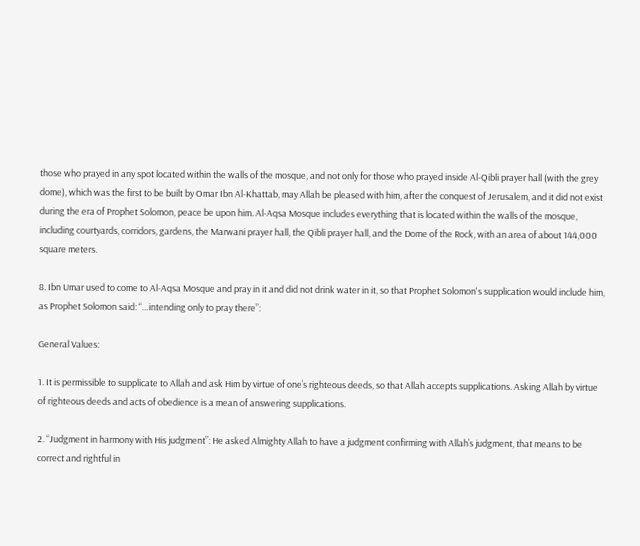those who prayed in any spot located within the walls of the mosque, and not only for those who prayed inside Al-Qibli prayer hall (with the grey dome), which was the first to be built by Omar Ibn Al-Khattab, may Allah be pleased with him, after the conquest of Jerusalem, and it did not exist during the era of Prophet Solomon, peace be upon him. Al-Aqsa Mosque includes everything that is located within the walls of the mosque, including courtyards, corridors, gardens, the Marwani prayer hall, the Qibli prayer hall, and the Dome of the Rock, with an area of about 144,000 square meters.

8. Ibn Umar used to come to Al-Aqsa Mosque and pray in it and did not drink water in it, so that Prophet Solomon's supplication would include him, as Prophet Solomon said: “…intending only to pray there”:

General Values:

1. It is permissible to supplicate to Allah and ask Him by virtue of one’s righteous deeds, so that Allah accepts supplications. Asking Allah by virtue of righteous deeds and acts of obedience is a mean of answering supplications.

2. “Judgment in harmony with His judgment”: He asked Almighty Allah to have a judgment confirming with Allah’s judgment, that means to be correct and rightful in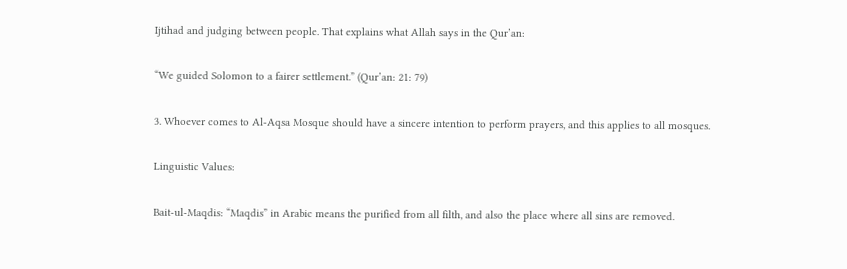Ijtihad and judging between people. That explains what Allah says in the Qur’an:

“We guided Solomon to a fairer settlement.” (Qur’an: 21: 79)

3. Whoever comes to Al-Aqsa Mosque should have a sincere intention to perform prayers, and this applies to all mosques.

Linguistic Values:

Bait-ul-Maqdis: “Maqdis” in Arabic means the purified from all filth, and also the place where all sins are removed.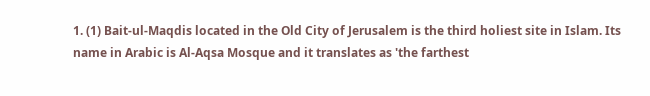1. (1) Bait-ul-Maqdis located in the Old City of Jerusalem is the third holiest site in Islam. Its name in Arabic is Al-Aqsa Mosque and it translates as 'the farthest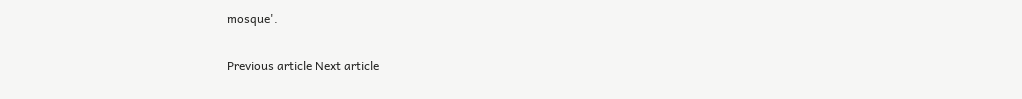mosque'.

Previous article Next article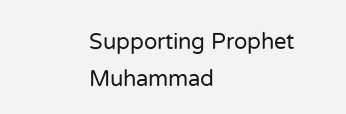Supporting Prophet Muhammad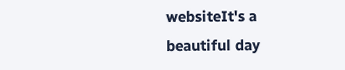websiteIt's a beautiful day